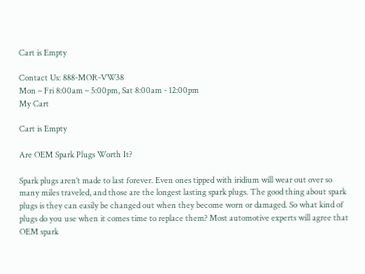Cart is Empty

Contact Us: 888-MOR-VW38
Mon – Fri 8:00am – 5:00pm, Sat 8:00am - 12:00pm
My Cart

Cart is Empty

Are OEM Spark Plugs Worth It?

Spark plugs aren’t made to last forever. Even ones tipped with iridium will wear out over so many miles traveled, and those are the longest lasting spark plugs. The good thing about spark plugs is they can easily be changed out when they become worn or damaged. So what kind of plugs do you use when it comes time to replace them? Most automotive experts will agree that OEM spark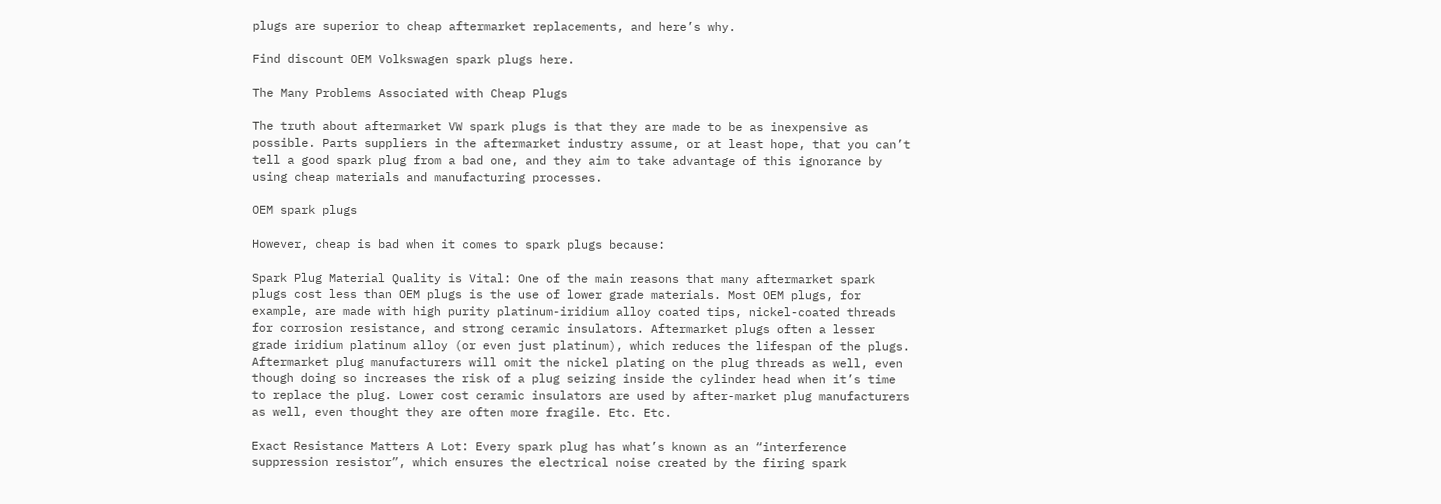plugs are superior to cheap aftermarket replacements, and here’s why.

Find discount OEM Volkswagen spark plugs here.

The Many Problems Associated with Cheap Plugs

The truth about aftermarket VW spark plugs is that they are made to be as inexpensive as possible. Parts suppliers in the aftermarket industry assume, or at least hope, that you can’t tell a good spark plug from a bad one, and they aim to take advantage of this ignorance by using cheap materials and manufacturing processes.

OEM spark plugs

However, cheap is bad when it comes to spark plugs because:

Spark Plug Material Quality is Vital: One of the main reasons that many aftermarket spark plugs cost less than OEM plugs is the use of lower grade materials. Most OEM plugs, for example, are made with high purity platinum-iridium alloy coated tips, nickel-coated threads for corrosion resistance, and strong ceramic insulators. Aftermarket plugs often a lesser grade iridium platinum alloy (or even just platinum), which reduces the lifespan of the plugs. Aftermarket plug manufacturers will omit the nickel plating on the plug threads as well, even though doing so increases the risk of a plug seizing inside the cylinder head when it’s time to replace the plug. Lower cost ceramic insulators are used by after-market plug manufacturers as well, even thought they are often more fragile. Etc. Etc.

Exact Resistance Matters A Lot: Every spark plug has what’s known as an “interference suppression resistor”, which ensures the electrical noise created by the firing spark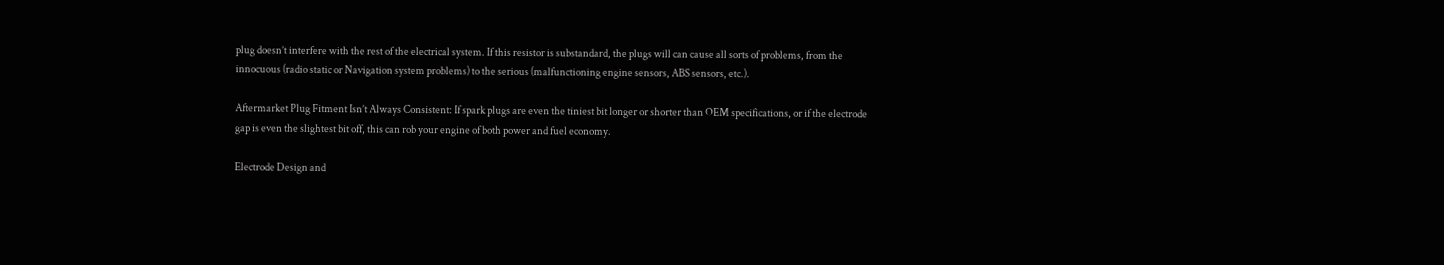plug doesn’t interfere with the rest of the electrical system. If this resistor is substandard, the plugs will can cause all sorts of problems, from the innocuous (radio static or Navigation system problems) to the serious (malfunctioning engine sensors, ABS sensors, etc.).

Aftermarket Plug Fitment Isn’t Always Consistent: If spark plugs are even the tiniest bit longer or shorter than OEM specifications, or if the electrode gap is even the slightest bit off, this can rob your engine of both power and fuel economy.

Electrode Design and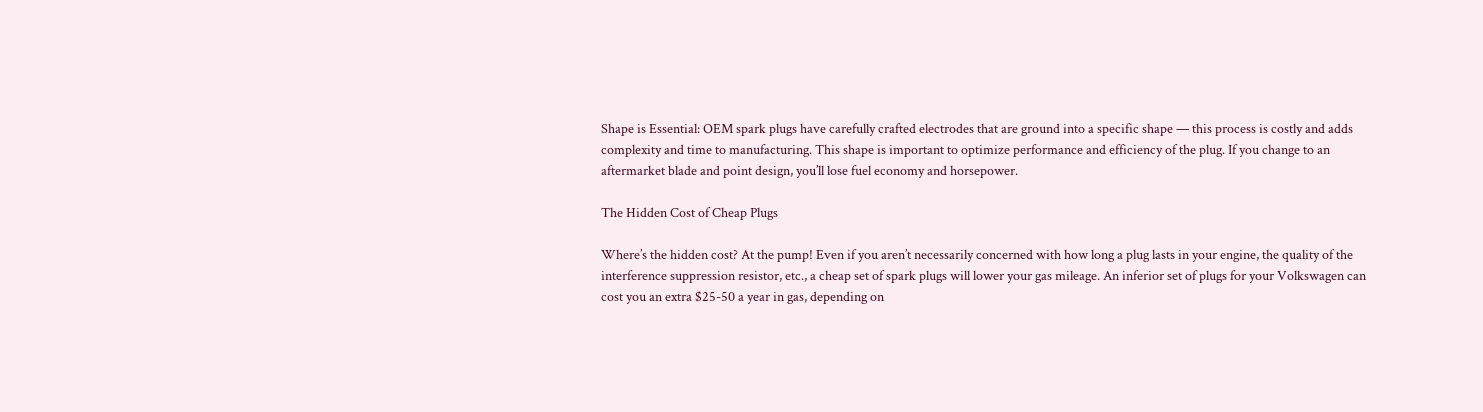Shape is Essential: OEM spark plugs have carefully crafted electrodes that are ground into a specific shape — this process is costly and adds complexity and time to manufacturing. This shape is important to optimize performance and efficiency of the plug. If you change to an aftermarket blade and point design, you’ll lose fuel economy and horsepower.

The Hidden Cost of Cheap Plugs

Where’s the hidden cost? At the pump! Even if you aren’t necessarily concerned with how long a plug lasts in your engine, the quality of the interference suppression resistor, etc., a cheap set of spark plugs will lower your gas mileage. An inferior set of plugs for your Volkswagen can cost you an extra $25-50 a year in gas, depending on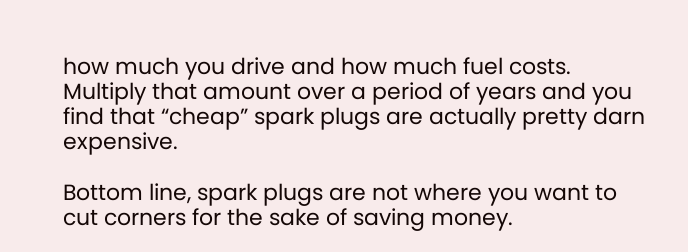how much you drive and how much fuel costs. Multiply that amount over a period of years and you find that “cheap” spark plugs are actually pretty darn expensive.

Bottom line, spark plugs are not where you want to cut corners for the sake of saving money.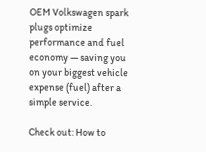OEM Volkswagen spark plugs optimize performance and fuel economy — saving you on your biggest vehicle expense (fuel) after a simple service.

Check out: How to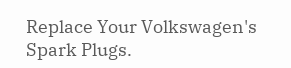Replace Your Volkswagen's Spark Plugs.